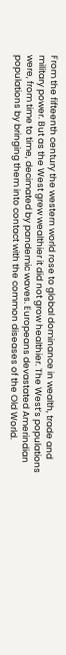From the fifteenth century the western world rose to global dominance in wealth, trade and military power. But as the West grew wealthier it did not grow healthier. The West’s populations were, from time to time, decimated by pandemic waves. Europeans devastated Amerindian populations by bringing them into contact with the common diseases of the Old World.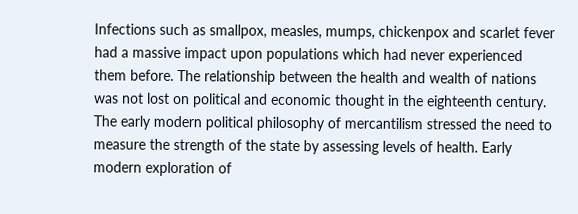Infections such as smallpox, measles, mumps, chickenpox and scarlet fever had a massive impact upon populations which had never experienced them before. The relationship between the health and wealth of nations was not lost on political and economic thought in the eighteenth century. The early modern political philosophy of mercantilism stressed the need to measure the strength of the state by assessing levels of health. Early modern exploration of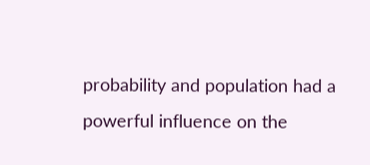probability and population had a powerful influence on the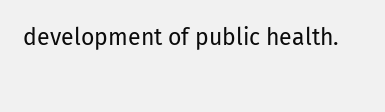development of public health.